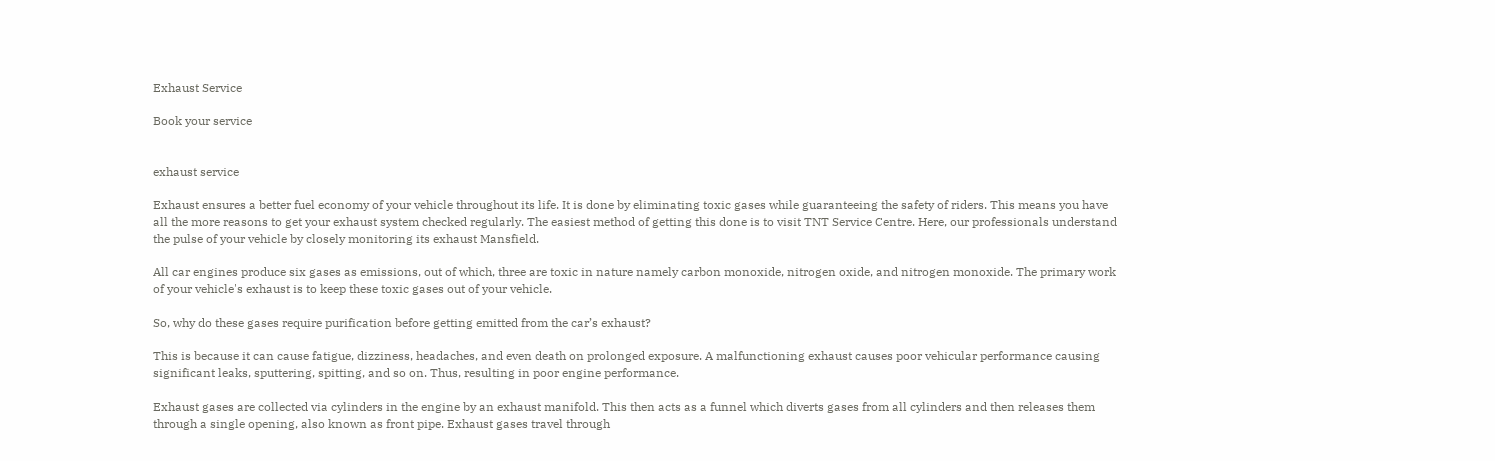Exhaust Service

Book your service


exhaust service

Exhaust ensures a better fuel economy of your vehicle throughout its life. It is done by eliminating toxic gases while guaranteeing the safety of riders. This means you have all the more reasons to get your exhaust system checked regularly. The easiest method of getting this done is to visit TNT Service Centre. Here, our professionals understand the pulse of your vehicle by closely monitoring its exhaust Mansfield.

All car engines produce six gases as emissions, out of which, three are toxic in nature namely carbon monoxide, nitrogen oxide, and nitrogen monoxide. The primary work of your vehicle's exhaust is to keep these toxic gases out of your vehicle.

So, why do these gases require purification before getting emitted from the car’s exhaust?

This is because it can cause fatigue, dizziness, headaches, and even death on prolonged exposure. A malfunctioning exhaust causes poor vehicular performance causing significant leaks, sputtering, spitting, and so on. Thus, resulting in poor engine performance.

Exhaust gases are collected via cylinders in the engine by an exhaust manifold. This then acts as a funnel which diverts gases from all cylinders and then releases them through a single opening, also known as front pipe. Exhaust gases travel through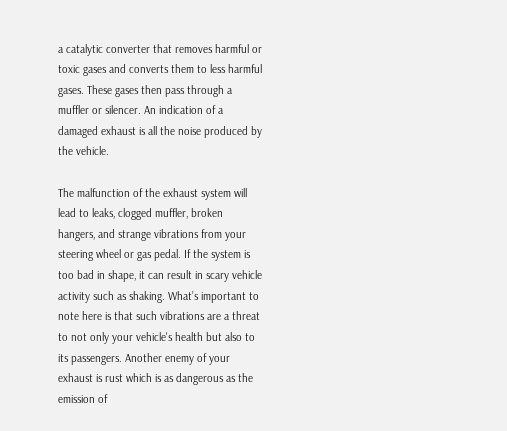a catalytic converter that removes harmful or toxic gases and converts them to less harmful gases. These gases then pass through a muffler or silencer. An indication of a damaged exhaust is all the noise produced by the vehicle.

The malfunction of the exhaust system will lead to leaks, clogged muffler, broken hangers, and strange vibrations from your steering wheel or gas pedal. If the system is too bad in shape, it can result in scary vehicle activity such as shaking. What’s important to note here is that such vibrations are a threat to not only your vehicle's health but also to its passengers. Another enemy of your exhaust is rust which is as dangerous as the emission of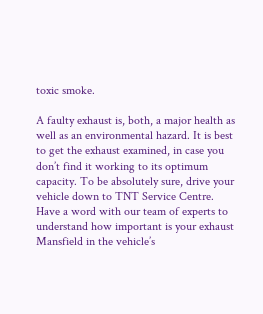toxic smoke.

A faulty exhaust is, both, a major health as well as an environmental hazard. It is best to get the exhaust examined, in case you don’t find it working to its optimum capacity. To be absolutely sure, drive your vehicle down to TNT Service Centre. Have a word with our team of experts to understand how important is your exhaust Mansfield in the vehicle’s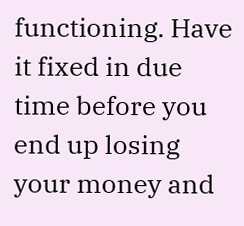functioning. Have it fixed in due time before you end up losing your money and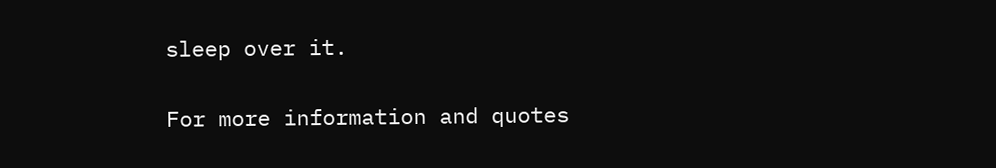sleep over it.

For more information and quotes